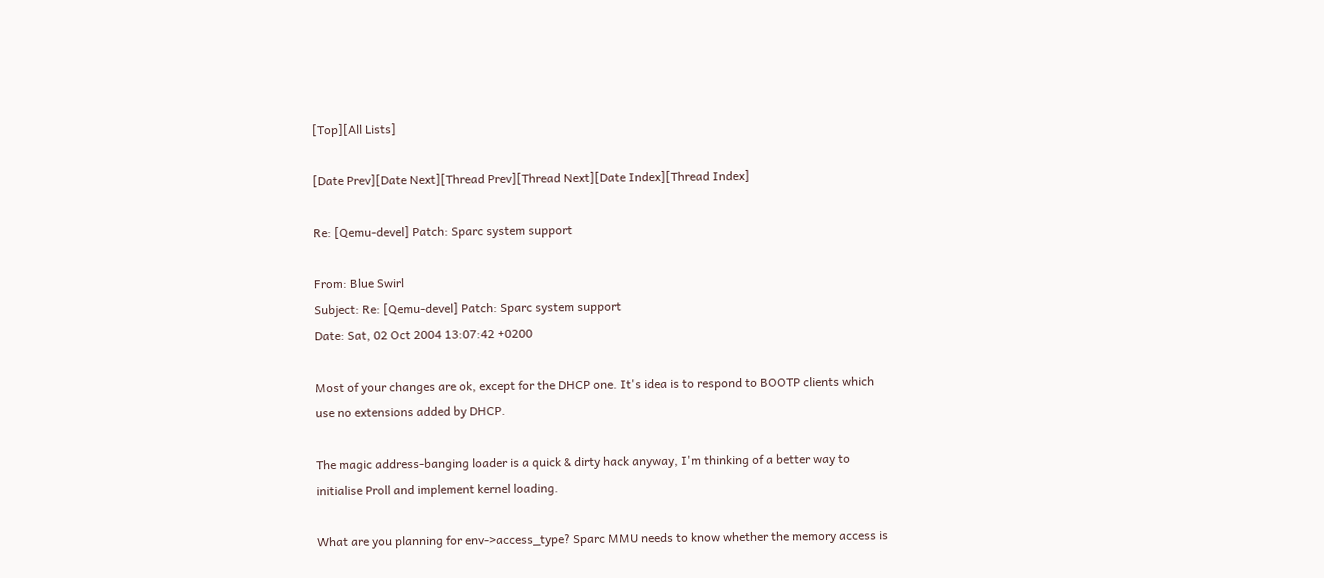[Top][All Lists]

[Date Prev][Date Next][Thread Prev][Thread Next][Date Index][Thread Index]

Re: [Qemu-devel] Patch: Sparc system support

From: Blue Swirl
Subject: Re: [Qemu-devel] Patch: Sparc system support
Date: Sat, 02 Oct 2004 13:07:42 +0200

Most of your changes are ok, except for the DHCP one. It's idea is to respond to BOOTP clients which use no extensions added by DHCP.

The magic address-banging loader is a quick & dirty hack anyway, I'm thinking of a better way to initialise Proll and implement kernel loading.

What are you planning for env->access_type? Sparc MMU needs to know whether the memory access is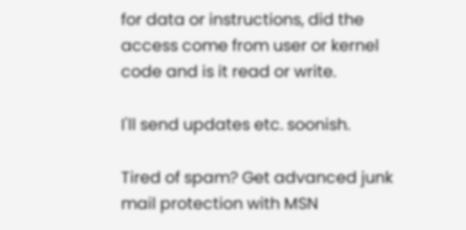for data or instructions, did the access come from user or kernel code and is it read or write.

I'll send updates etc. soonish.

Tired of spam? Get advanced junk mail protection with MSN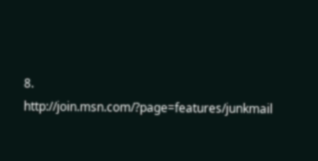8. http://join.msn.com/?page=features/junkmail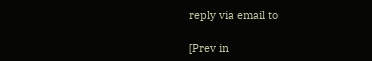reply via email to

[Prev in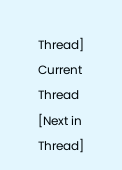Thread] Current Thread [Next in Thread]